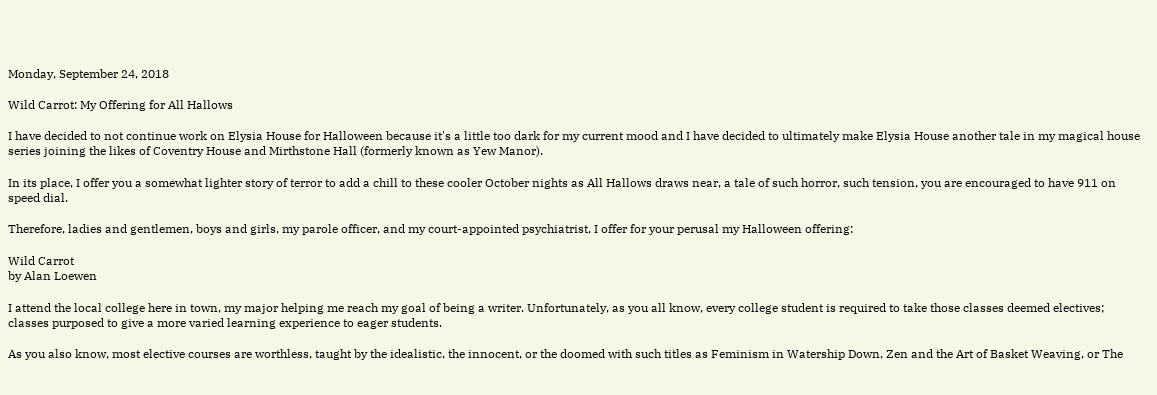Monday, September 24, 2018

Wild Carrot: My Offering for All Hallows

I have decided to not continue work on Elysia House for Halloween because it's a little too dark for my current mood and I have decided to ultimately make Elysia House another tale in my magical house series joining the likes of Coventry House and Mirthstone Hall (formerly known as Yew Manor).

In its place, I offer you a somewhat lighter story of terror to add a chill to these cooler October nights as All Hallows draws near, a tale of such horror, such tension, you are encouraged to have 911 on speed dial.

Therefore, ladies and gentlemen, boys and girls, my parole officer, and my court-appointed psychiatrist, I offer for your perusal my Halloween offering:

Wild Carrot
by Alan Loewen

I attend the local college here in town, my major helping me reach my goal of being a writer. Unfortunately, as you all know, every college student is required to take those classes deemed electives; classes purposed to give a more varied learning experience to eager students.

As you also know, most elective courses are worthless, taught by the idealistic, the innocent, or the doomed with such titles as Feminism in Watership Down, Zen and the Art of Basket Weaving, or The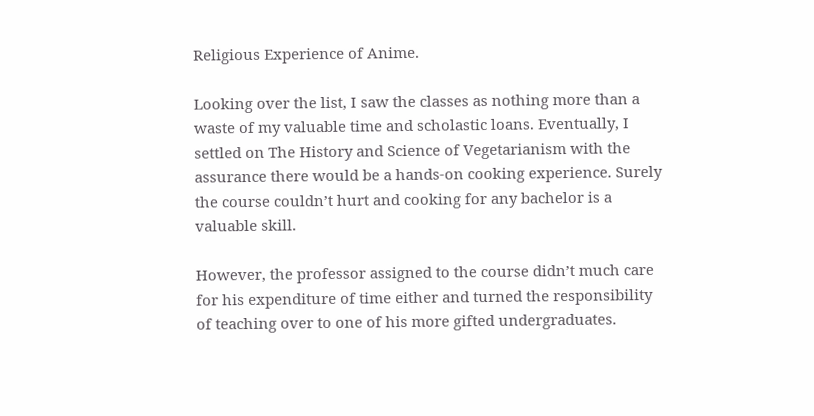Religious Experience of Anime.

Looking over the list, I saw the classes as nothing more than a waste of my valuable time and scholastic loans. Eventually, I settled on The History and Science of Vegetarianism with the assurance there would be a hands-on cooking experience. Surely the course couldn’t hurt and cooking for any bachelor is a valuable skill.

However, the professor assigned to the course didn’t much care for his expenditure of time either and turned the responsibility of teaching over to one of his more gifted undergraduates.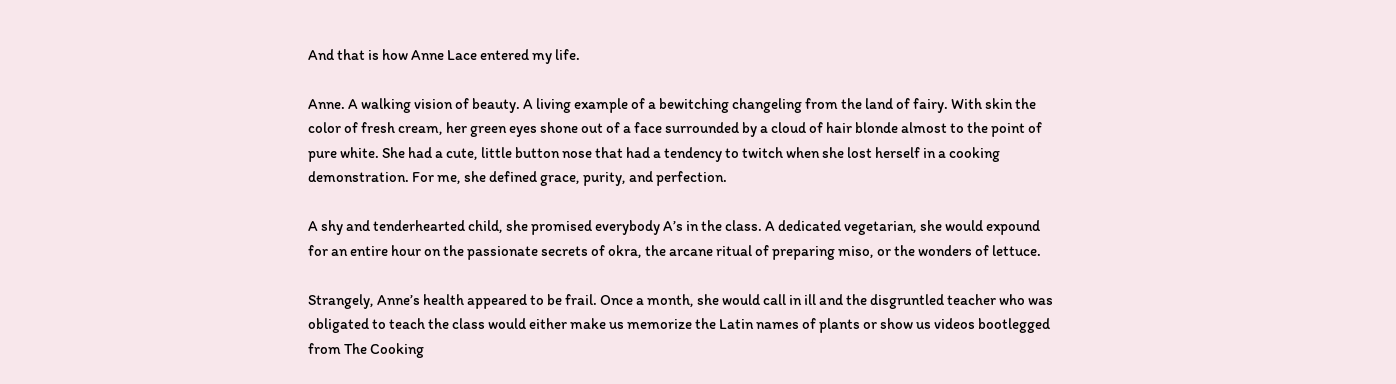And that is how Anne Lace entered my life.

Anne. A walking vision of beauty. A living example of a bewitching changeling from the land of fairy. With skin the color of fresh cream, her green eyes shone out of a face surrounded by a cloud of hair blonde almost to the point of pure white. She had a cute, little button nose that had a tendency to twitch when she lost herself in a cooking demonstration. For me, she defined grace, purity, and perfection.

A shy and tenderhearted child, she promised everybody A’s in the class. A dedicated vegetarian, she would expound for an entire hour on the passionate secrets of okra, the arcane ritual of preparing miso, or the wonders of lettuce.

Strangely, Anne’s health appeared to be frail. Once a month, she would call in ill and the disgruntled teacher who was obligated to teach the class would either make us memorize the Latin names of plants or show us videos bootlegged from The Cooking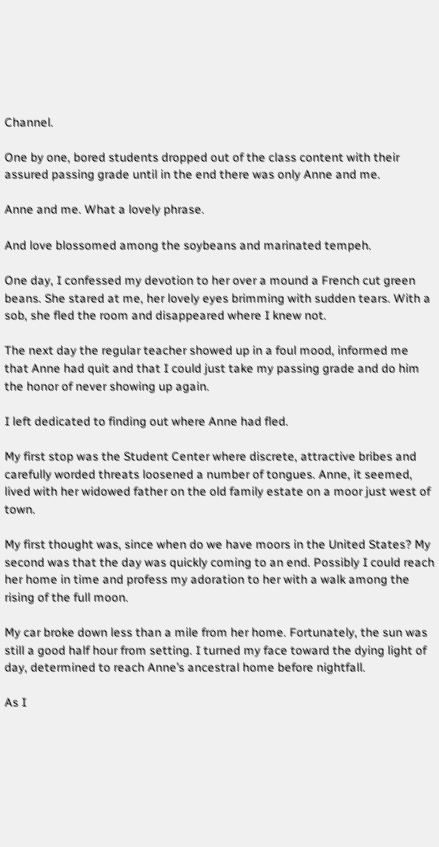Channel.

One by one, bored students dropped out of the class content with their assured passing grade until in the end there was only Anne and me.

Anne and me. What a lovely phrase.

And love blossomed among the soybeans and marinated tempeh.

One day, I confessed my devotion to her over a mound a French cut green beans. She stared at me, her lovely eyes brimming with sudden tears. With a sob, she fled the room and disappeared where I knew not.

The next day the regular teacher showed up in a foul mood, informed me that Anne had quit and that I could just take my passing grade and do him the honor of never showing up again.

I left dedicated to finding out where Anne had fled.

My first stop was the Student Center where discrete, attractive bribes and carefully worded threats loosened a number of tongues. Anne, it seemed, lived with her widowed father on the old family estate on a moor just west of town.

My first thought was, since when do we have moors in the United States? My second was that the day was quickly coming to an end. Possibly I could reach her home in time and profess my adoration to her with a walk among the rising of the full moon.

My car broke down less than a mile from her home. Fortunately, the sun was still a good half hour from setting. I turned my face toward the dying light of day, determined to reach Anne’s ancestral home before nightfall.

As I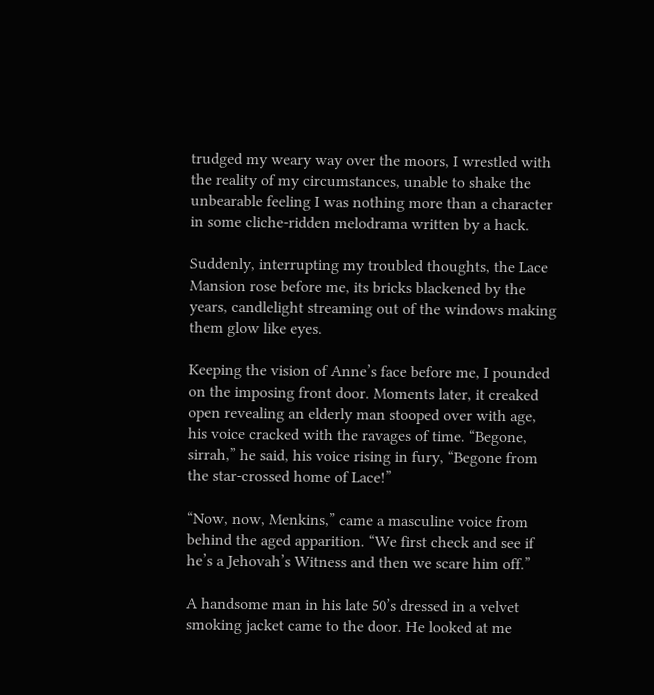trudged my weary way over the moors, I wrestled with the reality of my circumstances, unable to shake the unbearable feeling I was nothing more than a character in some cliche-ridden melodrama written by a hack.

Suddenly, interrupting my troubled thoughts, the Lace Mansion rose before me, its bricks blackened by the years, candlelight streaming out of the windows making them glow like eyes.

Keeping the vision of Anne’s face before me, I pounded on the imposing front door. Moments later, it creaked open revealing an elderly man stooped over with age, his voice cracked with the ravages of time. “Begone, sirrah,” he said, his voice rising in fury, “Begone from the star-crossed home of Lace!”

“Now, now, Menkins,” came a masculine voice from behind the aged apparition. “We first check and see if he’s a Jehovah’s Witness and then we scare him off.”

A handsome man in his late 50’s dressed in a velvet smoking jacket came to the door. He looked at me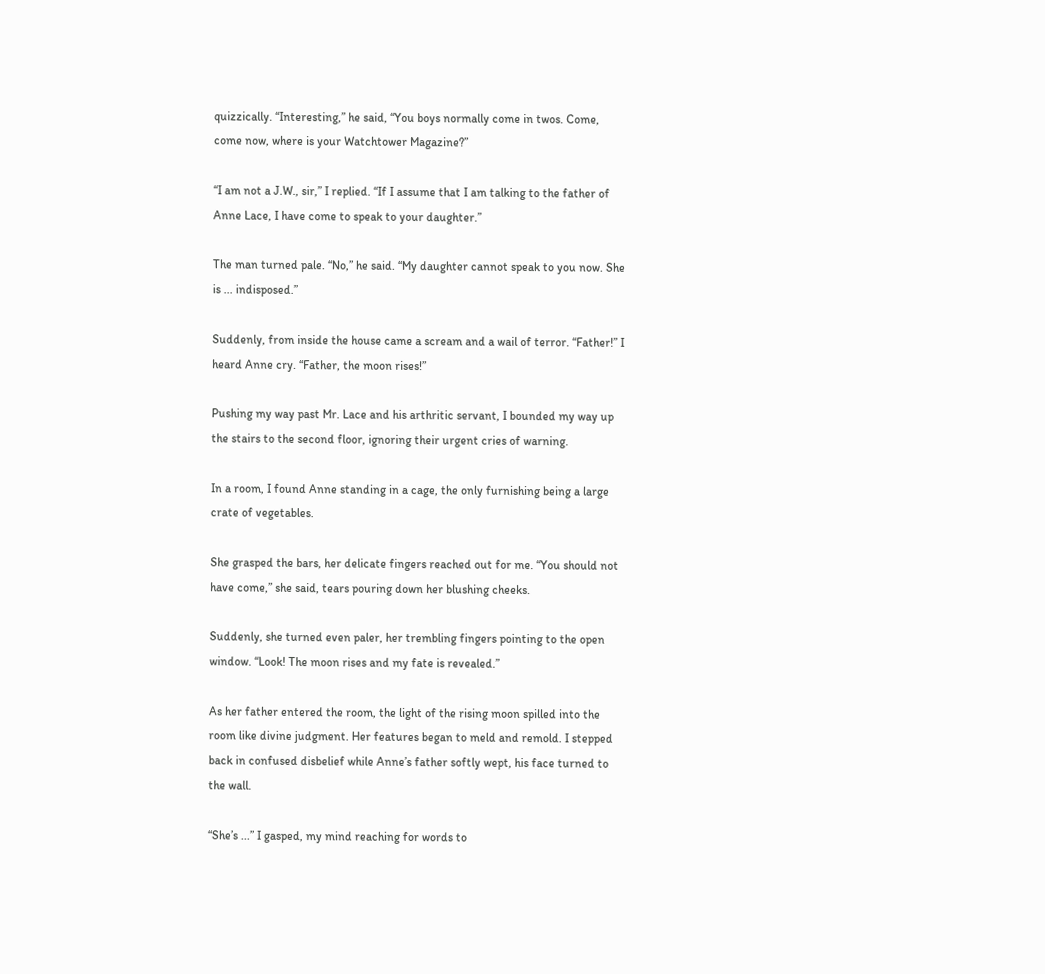quizzically. “Interesting,” he said, “You boys normally come in twos. Come, come now, where is your Watchtower Magazine?”

“I am not a J.W., sir,” I replied. “If I assume that I am talking to the father of Anne Lace, I have come to speak to your daughter.”

The man turned pale. “No,” he said. “My daughter cannot speak to you now. She is ... indisposed.”

Suddenly, from inside the house came a scream and a wail of terror. “Father!” I heard Anne cry. “Father, the moon rises!”

Pushing my way past Mr. Lace and his arthritic servant, I bounded my way up the stairs to the second floor, ignoring their urgent cries of warning.

In a room, I found Anne standing in a cage, the only furnishing being a large crate of vegetables.

She grasped the bars, her delicate fingers reached out for me. “You should not have come,” she said, tears pouring down her blushing cheeks.

Suddenly, she turned even paler, her trembling fingers pointing to the open window. “Look! The moon rises and my fate is revealed.”

As her father entered the room, the light of the rising moon spilled into the room like divine judgment. Her features began to meld and remold. I stepped back in confused disbelief while Anne’s father softly wept, his face turned to the wall.

“She’s ...” I gasped, my mind reaching for words to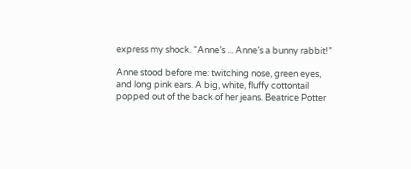express my shock. “Anne’s ... Anne’s a bunny rabbit!”

Anne stood before me: twitching nose, green eyes, and long pink ears. A big, white, fluffy cottontail popped out of the back of her jeans. Beatrice Potter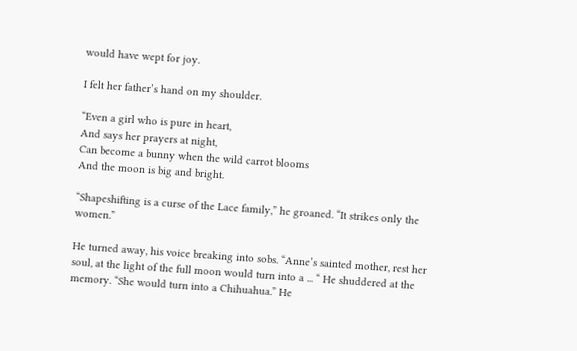would have wept for joy.

I felt her father’s hand on my shoulder.

“Even a girl who is pure in heart,
And says her prayers at night,
Can become a bunny when the wild carrot blooms
And the moon is big and bright.

“Shapeshifting is a curse of the Lace family,” he groaned. “It strikes only the women.”

He turned away, his voice breaking into sobs. “Anne’s sainted mother, rest her soul, at the light of the full moon would turn into a ... “ He shuddered at the memory. “She would turn into a Chihuahua.” He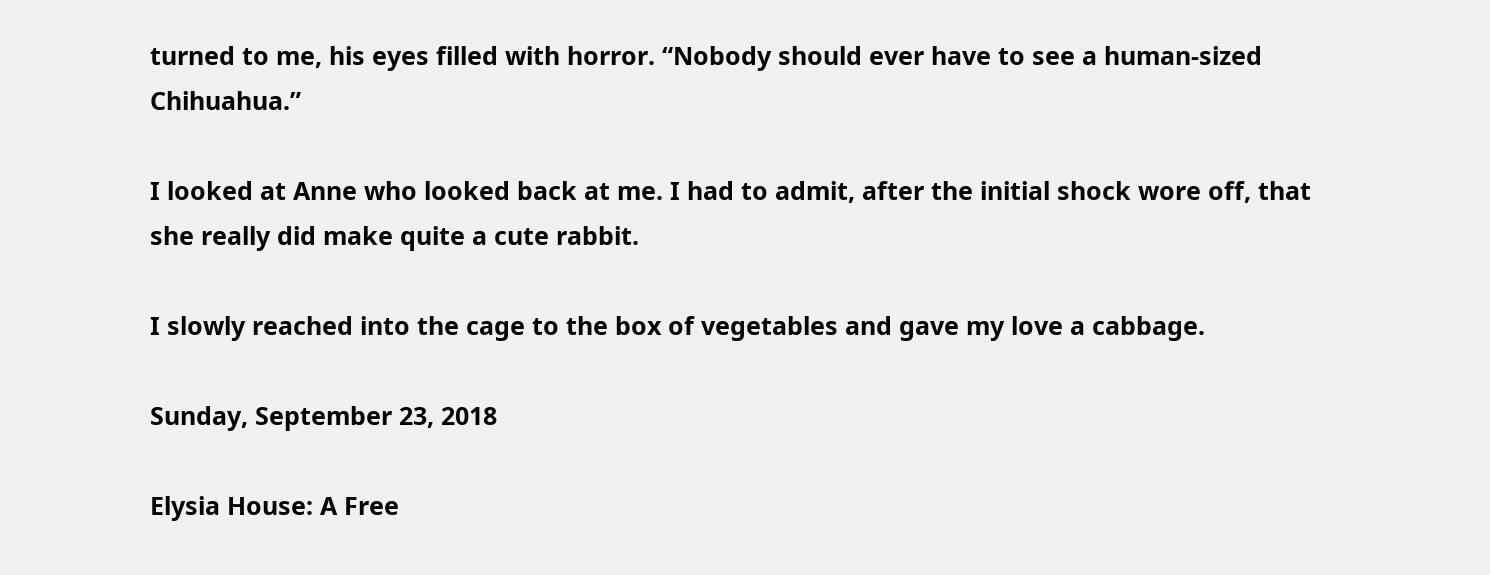turned to me, his eyes filled with horror. “Nobody should ever have to see a human-sized Chihuahua.”

I looked at Anne who looked back at me. I had to admit, after the initial shock wore off, that she really did make quite a cute rabbit.

I slowly reached into the cage to the box of vegetables and gave my love a cabbage.

Sunday, September 23, 2018

Elysia House: A Free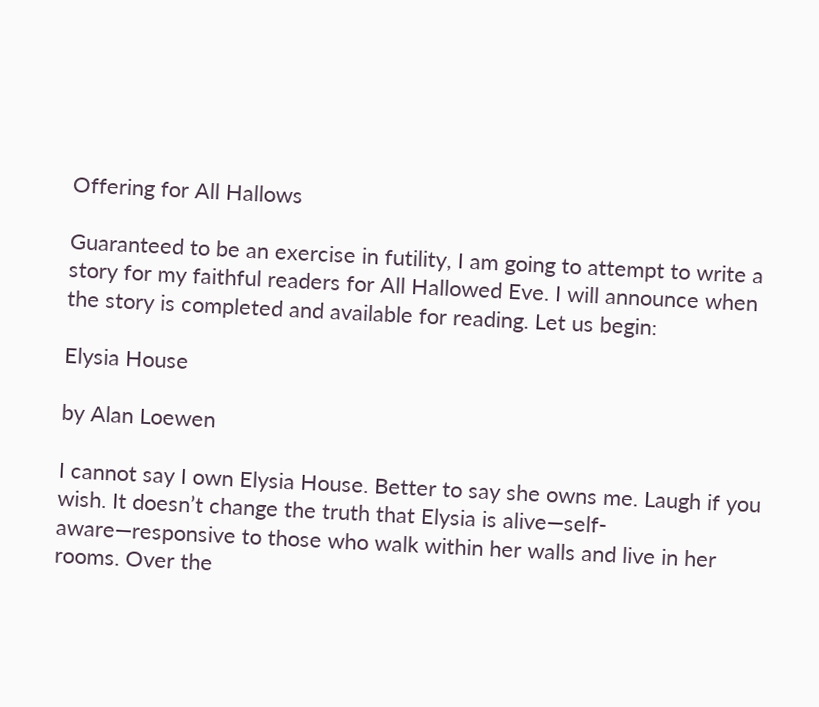Offering for All Hallows

Guaranteed to be an exercise in futility, I am going to attempt to write a story for my faithful readers for All Hallowed Eve. I will announce when the story is completed and available for reading. Let us begin:

Elysia House

by Alan Loewen

I cannot say I own Elysia House. Better to say she owns me. Laugh if you wish. It doesn’t change the truth that Elysia is alive—self-aware—responsive to those who walk within her walls and live in her rooms. Over the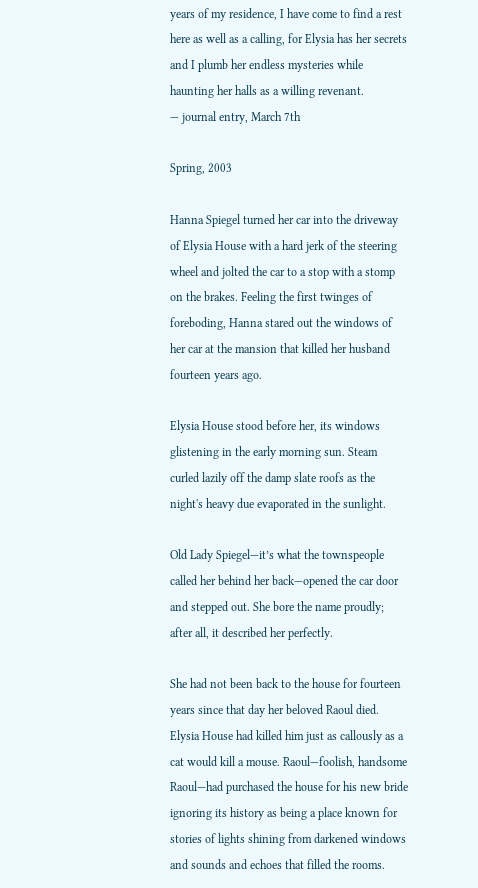years of my residence, I have come to find a rest here as well as a calling, for Elysia has her secrets and I plumb her endless mysteries while haunting her halls as a willing revenant.
— journal entry, March 7th

Spring, 2003

Hanna Spiegel turned her car into the driveway of Elysia House with a hard jerk of the steering wheel and jolted the car to a stop with a stomp on the brakes. Feeling the first twinges of foreboding, Hanna stared out the windows of her car at the mansion that killed her husband fourteen years ago.

Elysia House stood before her, its windows glistening in the early morning sun. Steam curled lazily off the damp slate roofs as the night's heavy due evaporated in the sunlight.

Old Lady Spiegel—it’s what the townspeople called her behind her back—opened the car door and stepped out. She bore the name proudly; after all, it described her perfectly.

She had not been back to the house for fourteen years since that day her beloved Raoul died. Elysia House had killed him just as callously as a cat would kill a mouse. Raoul—foolish, handsome Raoul—had purchased the house for his new bride ignoring its history as being a place known for stories of lights shining from darkened windows and sounds and echoes that filled the rooms.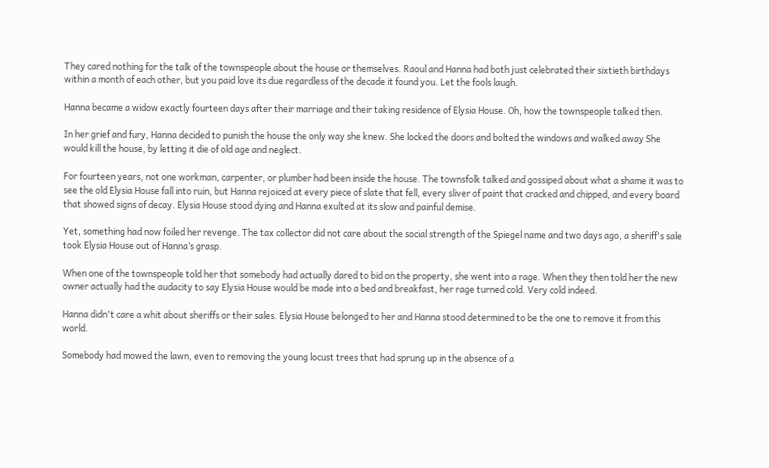They cared nothing for the talk of the townspeople about the house or themselves. Raoul and Hanna had both just celebrated their sixtieth birthdays within a month of each other, but you paid love its due regardless of the decade it found you. Let the fools laugh.

Hanna became a widow exactly fourteen days after their marriage and their taking residence of Elysia House. Oh, how the townspeople talked then.

In her grief and fury, Hanna decided to punish the house the only way she knew. She locked the doors and bolted the windows and walked away She would kill the house, by letting it die of old age and neglect.

For fourteen years, not one workman, carpenter, or plumber had been inside the house. The townsfolk talked and gossiped about what a shame it was to see the old Elysia House fall into ruin, but Hanna rejoiced at every piece of slate that fell, every sliver of paint that cracked and chipped, and every board that showed signs of decay. Elysia House stood dying and Hanna exulted at its slow and painful demise.

Yet, something had now foiled her revenge. The tax collector did not care about the social strength of the Spiegel name and two days ago, a sheriff's sale took Elysia House out of Hanna’s grasp.

When one of the townspeople told her that somebody had actually dared to bid on the property, she went into a rage. When they then told her the new owner actually had the audacity to say Elysia House would be made into a bed and breakfast, her rage turned cold. Very cold indeed.

Hanna didn't care a whit about sheriffs or their sales. Elysia House belonged to her and Hanna stood determined to be the one to remove it from this world.

Somebody had mowed the lawn, even to removing the young locust trees that had sprung up in the absence of a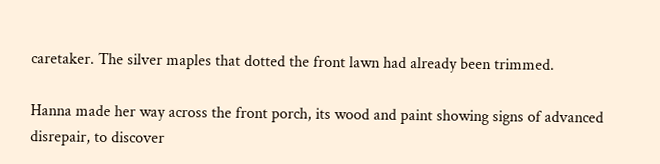caretaker. The silver maples that dotted the front lawn had already been trimmed.

Hanna made her way across the front porch, its wood and paint showing signs of advanced disrepair, to discover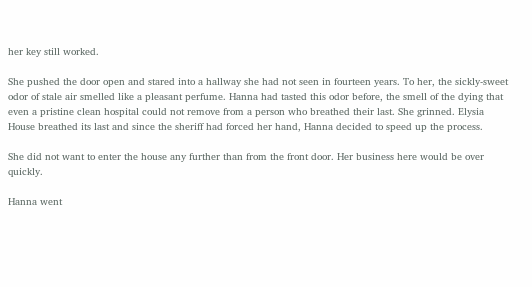her key still worked.

She pushed the door open and stared into a hallway she had not seen in fourteen years. To her, the sickly-sweet odor of stale air smelled like a pleasant perfume. Hanna had tasted this odor before, the smell of the dying that even a pristine clean hospital could not remove from a person who breathed their last. She grinned. Elysia House breathed its last and since the sheriff had forced her hand, Hanna decided to speed up the process.

She did not want to enter the house any further than from the front door. Her business here would be over quickly.

Hanna went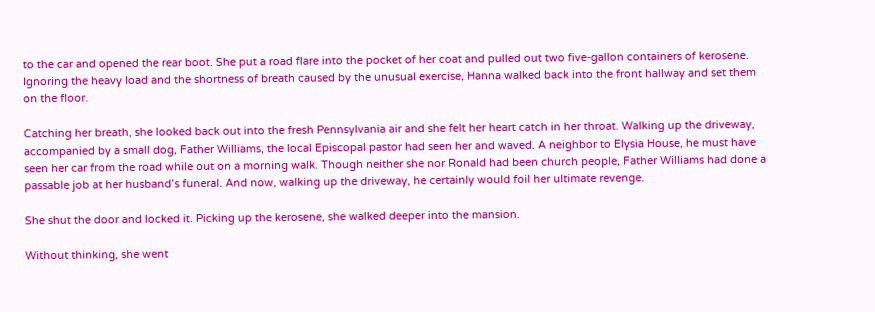to the car and opened the rear boot. She put a road flare into the pocket of her coat and pulled out two five-gallon containers of kerosene. Ignoring the heavy load and the shortness of breath caused by the unusual exercise, Hanna walked back into the front hallway and set them on the floor.

Catching her breath, she looked back out into the fresh Pennsylvania air and she felt her heart catch in her throat. Walking up the driveway, accompanied by a small dog, Father Williams, the local Episcopal pastor had seen her and waved. A neighbor to Elysia House, he must have seen her car from the road while out on a morning walk. Though neither she nor Ronald had been church people, Father Williams had done a passable job at her husband’s funeral. And now, walking up the driveway, he certainly would foil her ultimate revenge.

She shut the door and locked it. Picking up the kerosene, she walked deeper into the mansion.

Without thinking, she went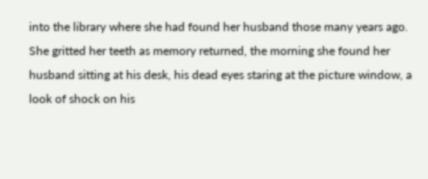into the library where she had found her husband those many years ago. She gritted her teeth as memory returned, the morning she found her husband sitting at his desk, his dead eyes staring at the picture window, a look of shock on his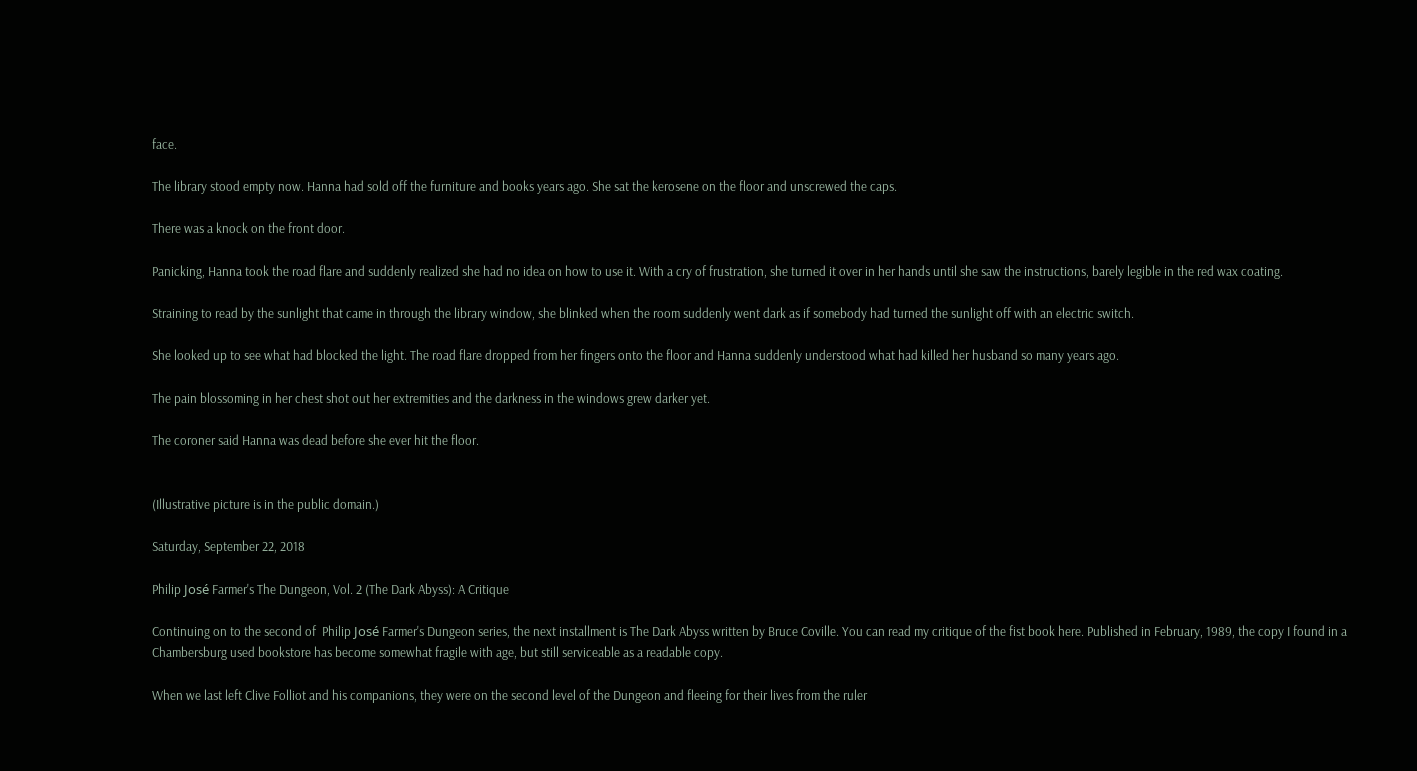face.

The library stood empty now. Hanna had sold off the furniture and books years ago. She sat the kerosene on the floor and unscrewed the caps.

There was a knock on the front door.

Panicking, Hanna took the road flare and suddenly realized she had no idea on how to use it. With a cry of frustration, she turned it over in her hands until she saw the instructions, barely legible in the red wax coating.

Straining to read by the sunlight that came in through the library window, she blinked when the room suddenly went dark as if somebody had turned the sunlight off with an electric switch.

She looked up to see what had blocked the light. The road flare dropped from her fingers onto the floor and Hanna suddenly understood what had killed her husband so many years ago.

The pain blossoming in her chest shot out her extremities and the darkness in the windows grew darker yet.

The coroner said Hanna was dead before she ever hit the floor.


(Illustrative picture is in the public domain.)

Saturday, September 22, 2018

Philip José Farmer's The Dungeon, Vol. 2 (The Dark Abyss): A Critique

Continuing on to the second of  Philip José Farmer's Dungeon series, the next installment is The Dark Abyss written by Bruce Coville. You can read my critique of the fist book here. Published in February, 1989, the copy I found in a Chambersburg used bookstore has become somewhat fragile with age, but still serviceable as a readable copy.

When we last left Clive Folliot and his companions, they were on the second level of the Dungeon and fleeing for their lives from the ruler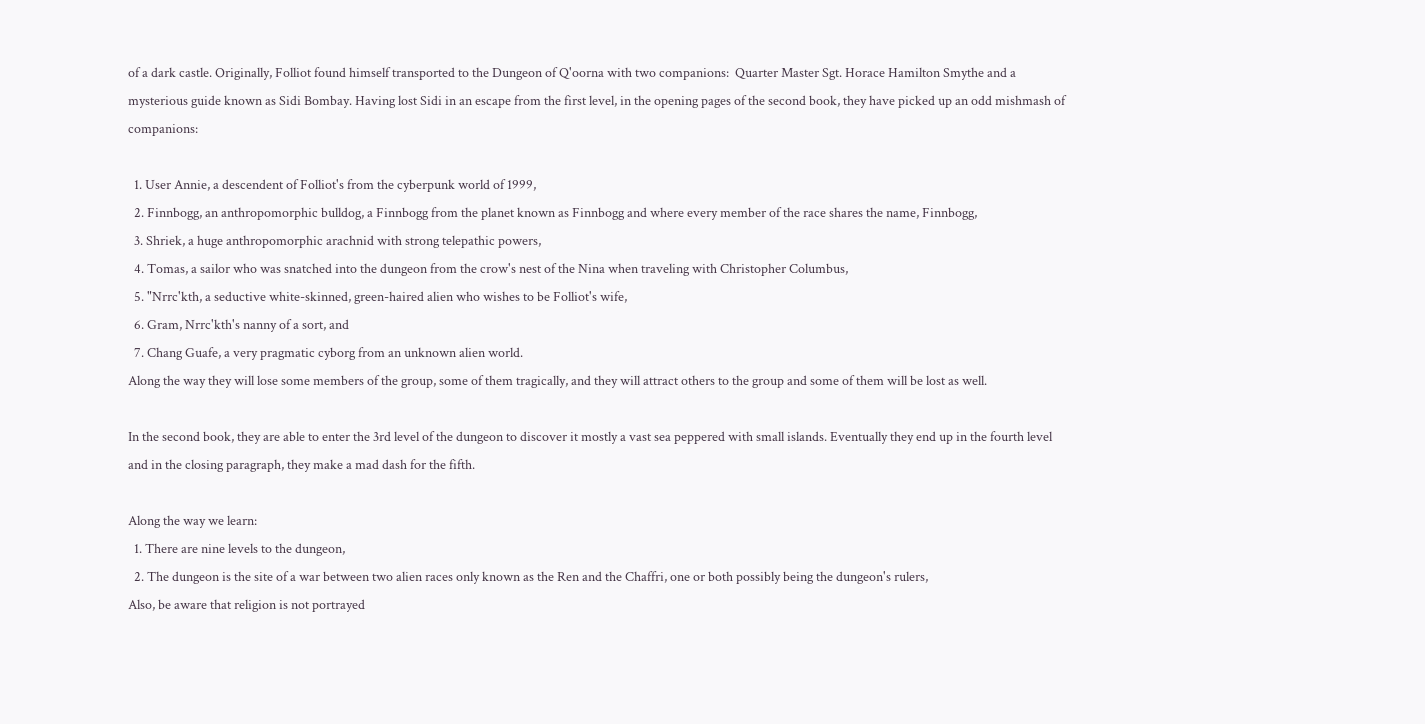of a dark castle. Originally, Folliot found himself transported to the Dungeon of Q'oorna with two companions:  Quarter Master Sgt. Horace Hamilton Smythe and a mysterious guide known as Sidi Bombay. Having lost Sidi in an escape from the first level, in the opening pages of the second book, they have picked up an odd mishmash of companions:

  1. User Annie, a descendent of Folliot's from the cyberpunk world of 1999,
  2. Finnbogg, an anthropomorphic bulldog, a Finnbogg from the planet known as Finnbogg and where every member of the race shares the name, Finnbogg,
  3. Shriek, a huge anthropomorphic arachnid with strong telepathic powers,
  4. Tomas, a sailor who was snatched into the dungeon from the crow's nest of the Nina when traveling with Christopher Columbus,
  5. "Nrrc'kth, a seductive white-skinned, green-haired alien who wishes to be Folliot's wife,
  6. Gram, Nrrc'kth's nanny of a sort, and
  7. Chang Guafe, a very pragmatic cyborg from an unknown alien world.
Along the way they will lose some members of the group, some of them tragically, and they will attract others to the group and some of them will be lost as well.

In the second book, they are able to enter the 3rd level of the dungeon to discover it mostly a vast sea peppered with small islands. Eventually they end up in the fourth level and in the closing paragraph, they make a mad dash for the fifth.

Along the way we learn:
  1. There are nine levels to the dungeon,
  2. The dungeon is the site of a war between two alien races only known as the Ren and the Chaffri, one or both possibly being the dungeon's rulers,
Also, be aware that religion is not portrayed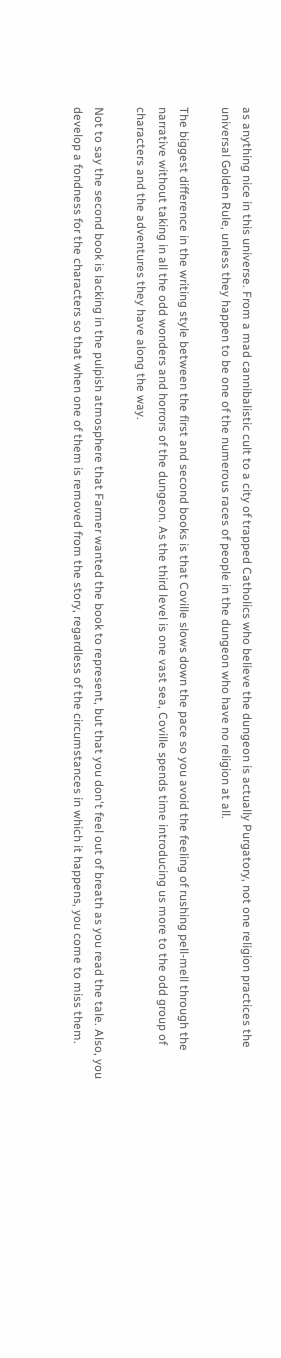as anything nice in this universe. From a mad cannibalistic cult to a city of trapped Catholics who believe the dungeon is actually Purgatory, not one religion practices the universal Golden Rule, unless they happen to be one of the numerous races of people in the dungeon who have no religion at all.

The biggest difference in the writing style between the first and second books is that Coville slows down the pace so you avoid the feeling of rushing pell-mell through the narrative without taking in all the odd wonders and horrors of the dungeon. As the third level is one vast sea, Coville spends time introducing us more to the odd group of characters and the adventures they have along the way.

Not to say the second book is lacking in the pulpish atmosphere that Farmer wanted the book to represent, but that you don't feel out of breath as you read the tale. Also, you develop a fondness for the characters so that when one of them is removed from the story, regardless of the circumstances in which it happens, you come to miss them.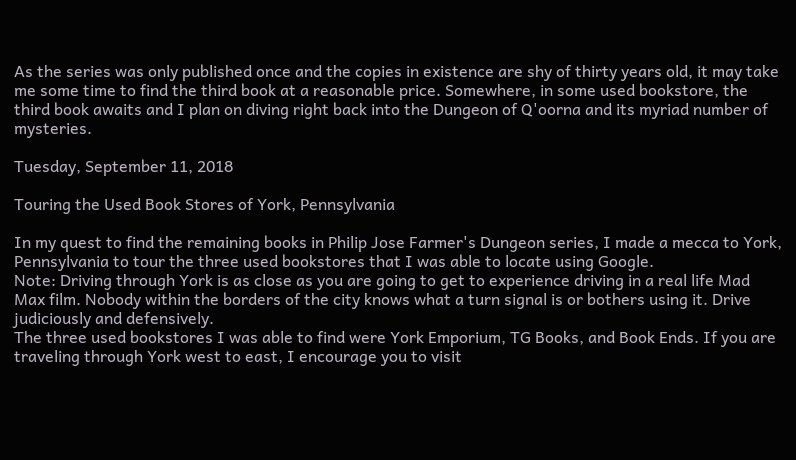As the series was only published once and the copies in existence are shy of thirty years old, it may take me some time to find the third book at a reasonable price. Somewhere, in some used bookstore, the third book awaits and I plan on diving right back into the Dungeon of Q'oorna and its myriad number of mysteries.

Tuesday, September 11, 2018

Touring the Used Book Stores of York, Pennsylvania

In my quest to find the remaining books in Philip Jose Farmer's Dungeon series, I made a mecca to York, Pennsylvania to tour the three used bookstores that I was able to locate using Google.
Note: Driving through York is as close as you are going to get to experience driving in a real life Mad Max film. Nobody within the borders of the city knows what a turn signal is or bothers using it. Drive judiciously and defensively.
The three used bookstores I was able to find were York Emporium, TG Books, and Book Ends. If you are traveling through York west to east, I encourage you to visit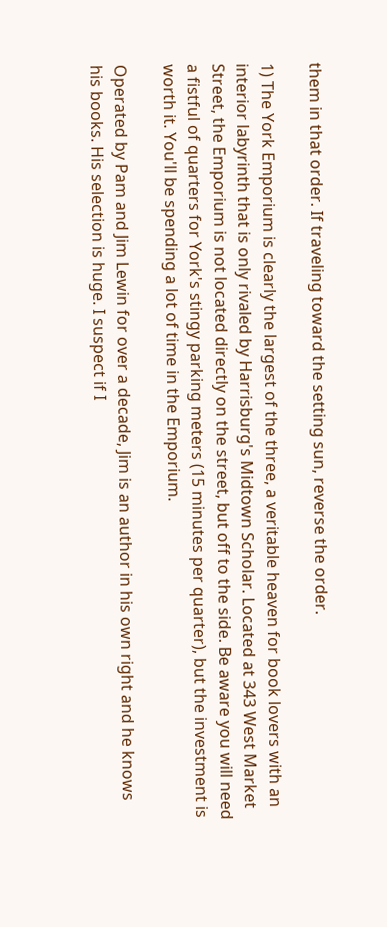them in that order. If traveling toward the setting sun, reverse the order.

1) The York Emporium is clearly the largest of the three, a veritable heaven for book lovers with an interior labyrinth that is only rivaled by Harrisburg's Midtown Scholar. Located at 343 West Market Street, the Emporium is not located directly on the street, but off to the side. Be aware you will need a fistful of quarters for York's stingy parking meters (15 minutes per quarter), but the investment is worth it. You'll be spending a lot of time in the Emporium.

Operated by Pam and Jim Lewin for over a decade, Jim is an author in his own right and he knows his books. His selection is huge. I suspect if I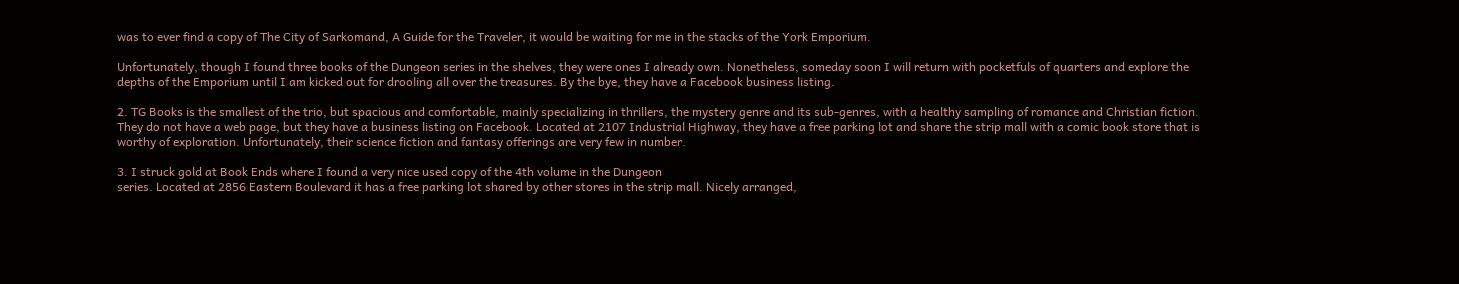was to ever find a copy of The City of Sarkomand, A Guide for the Traveler, it would be waiting for me in the stacks of the York Emporium.

Unfortunately, though I found three books of the Dungeon series in the shelves, they were ones I already own. Nonetheless, someday soon I will return with pocketfuls of quarters and explore the depths of the Emporium until I am kicked out for drooling all over the treasures. By the bye, they have a Facebook business listing.

2. TG Books is the smallest of the trio, but spacious and comfortable, mainly specializing in thrillers, the mystery genre and its sub-genres, with a healthy sampling of romance and Christian fiction. They do not have a web page, but they have a business listing on Facebook. Located at 2107 Industrial Highway, they have a free parking lot and share the strip mall with a comic book store that is worthy of exploration. Unfortunately, their science fiction and fantasy offerings are very few in number.

3. I struck gold at Book Ends where I found a very nice used copy of the 4th volume in the Dungeon
series. Located at 2856 Eastern Boulevard it has a free parking lot shared by other stores in the strip mall. Nicely arranged,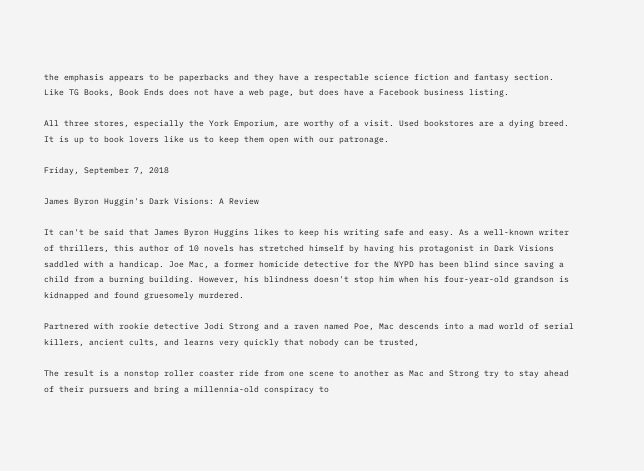the emphasis appears to be paperbacks and they have a respectable science fiction and fantasy section. Like TG Books, Book Ends does not have a web page, but does have a Facebook business listing.

All three stores, especially the York Emporium, are worthy of a visit. Used bookstores are a dying breed. It is up to book lovers like us to keep them open with our patronage.

Friday, September 7, 2018

James Byron Huggin's Dark Visions: A Review

It can't be said that James Byron Huggins likes to keep his writing safe and easy. As a well-known writer of thrillers, this author of 10 novels has stretched himself by having his protagonist in Dark Visions saddled with a handicap. Joe Mac, a former homicide detective for the NYPD has been blind since saving a child from a burning building. However, his blindness doesn't stop him when his four-year-old grandson is kidnapped and found gruesomely murdered.

Partnered with rookie detective Jodi Strong and a raven named Poe, Mac descends into a mad world of serial killers, ancient cults, and learns very quickly that nobody can be trusted,

The result is a nonstop roller coaster ride from one scene to another as Mac and Strong try to stay ahead of their pursuers and bring a millennia-old conspiracy to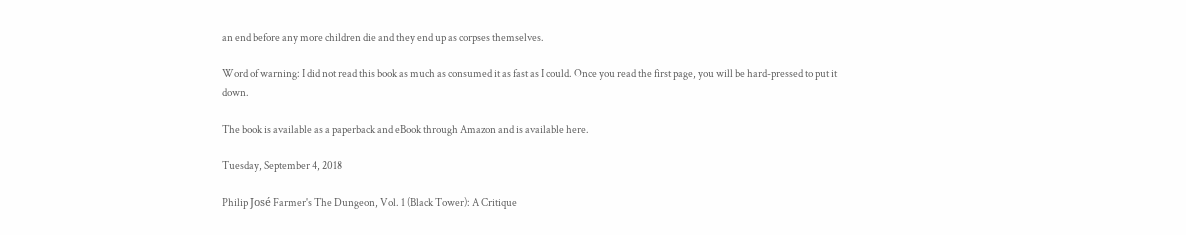an end before any more children die and they end up as corpses themselves.

Word of warning: I did not read this book as much as consumed it as fast as I could. Once you read the first page, you will be hard-pressed to put it down.

The book is available as a paperback and eBook through Amazon and is available here.

Tuesday, September 4, 2018

Philip José Farmer's The Dungeon, Vol. 1 (Black Tower): A Critique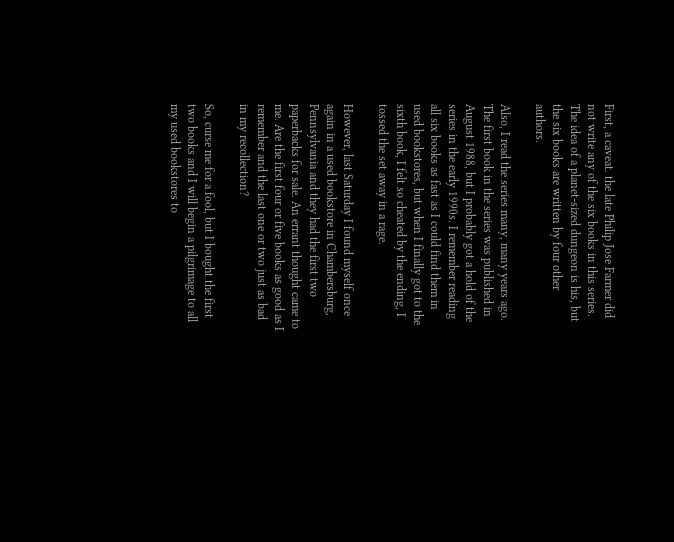First, a caveat. the late Philip Jose Farmer did not write any of the six books in this series. The idea of a planet-sized dungeon is his, but the six books are written by four other authors.

Also, I read the series many, many years ago. The first book in the series was published in August 1988, but I probably got a hold of the series in the early 1990s. I remember reading all six books as fast as I could find them in used bookstores, but when I finally got to the sixth book, I felt so cheated by the ending, I tossed the set away in a rage.

However, last Saturday I found myself once again in a used bookstore in Chambersburg, Pennsylvania and they had the first two paperbacks for sale. An errant thought came to me. Are the first four or five books as good as I remember and the last one or two just as bad in my recollection?

So, curse me for a fool, but I bought the first two books and I will begin a pilgrimage to all my used bookstores to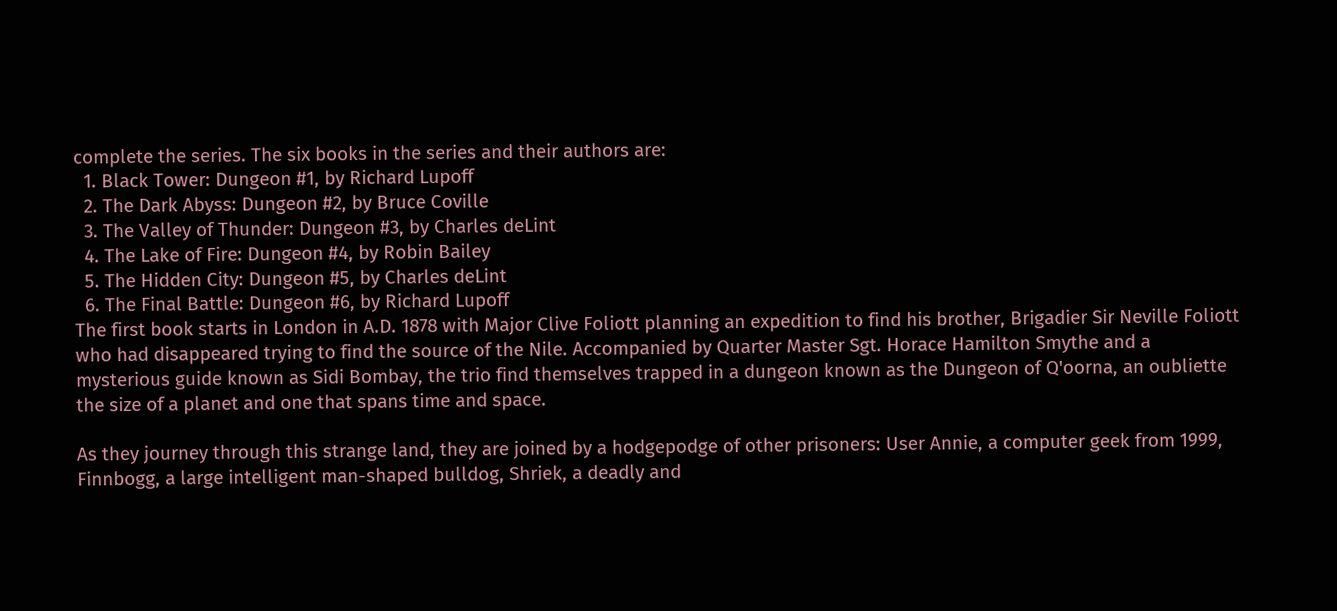complete the series. The six books in the series and their authors are:
  1. Black Tower: Dungeon #1, by Richard Lupoff
  2. The Dark Abyss: Dungeon #2, by Bruce Coville
  3. The Valley of Thunder: Dungeon #3, by Charles deLint
  4. The Lake of Fire: Dungeon #4, by Robin Bailey
  5. The Hidden City: Dungeon #5, by Charles deLint
  6. The Final Battle: Dungeon #6, by Richard Lupoff
The first book starts in London in A.D. 1878 with Major Clive Foliott planning an expedition to find his brother, Brigadier Sir Neville Foliott who had disappeared trying to find the source of the Nile. Accompanied by Quarter Master Sgt. Horace Hamilton Smythe and a mysterious guide known as Sidi Bombay, the trio find themselves trapped in a dungeon known as the Dungeon of Q'oorna, an oubliette the size of a planet and one that spans time and space.

As they journey through this strange land, they are joined by a hodgepodge of other prisoners: User Annie, a computer geek from 1999, Finnbogg, a large intelligent man-shaped bulldog, Shriek, a deadly and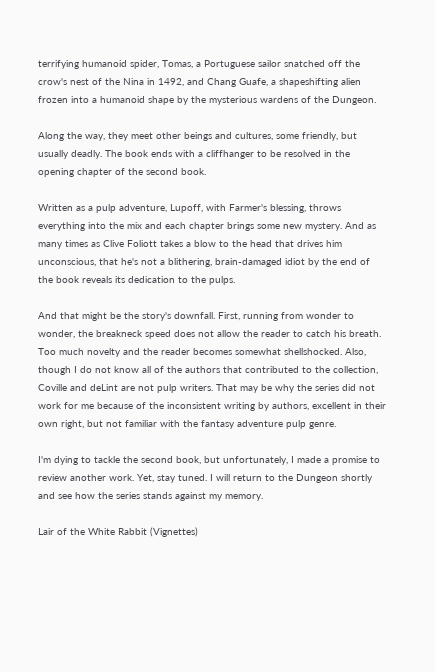terrifying humanoid spider, Tomas, a Portuguese sailor snatched off the crow's nest of the Nina in 1492, and Chang Guafe, a shapeshifting alien frozen into a humanoid shape by the mysterious wardens of the Dungeon.

Along the way, they meet other beings and cultures, some friendly, but usually deadly. The book ends with a cliffhanger to be resolved in the opening chapter of the second book.

Written as a pulp adventure, Lupoff, with Farmer's blessing, throws everything into the mix and each chapter brings some new mystery. And as many times as Clive Foliott takes a blow to the head that drives him unconscious, that he's not a blithering, brain-damaged idiot by the end of the book reveals its dedication to the pulps.

And that might be the story's downfall. First, running from wonder to wonder, the breakneck speed does not allow the reader to catch his breath. Too much novelty and the reader becomes somewhat shellshocked. Also, though I do not know all of the authors that contributed to the collection, Coville and deLint are not pulp writers. That may be why the series did not work for me because of the inconsistent writing by authors, excellent in their own right, but not familiar with the fantasy adventure pulp genre.

I'm dying to tackle the second book, but unfortunately, I made a promise to review another work. Yet, stay tuned. I will return to the Dungeon shortly and see how the series stands against my memory.

Lair of the White Rabbit (Vignettes)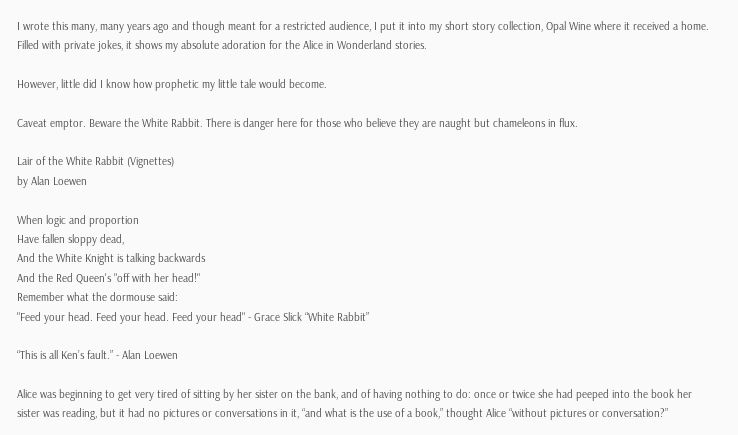I wrote this many, many years ago and though meant for a restricted audience, I put it into my short story collection, Opal Wine where it received a home. Filled with private jokes, it shows my absolute adoration for the Alice in Wonderland stories.

However, little did I know how prophetic my little tale would become.

Caveat emptor. Beware the White Rabbit. There is danger here for those who believe they are naught but chameleons in flux.

Lair of the White Rabbit (Vignettes)
by Alan Loewen

When logic and proportion
Have fallen sloppy dead,
And the White Knight is talking backwards
And the Red Queen's "off with her head!"
Remember what the dormouse said:
"Feed your head. Feed your head. Feed your head" - Grace Slick “White Rabbit”

“This is all Ken’s fault.” - Alan Loewen

Alice was beginning to get very tired of sitting by her sister on the bank, and of having nothing to do: once or twice she had peeped into the book her sister was reading, but it had no pictures or conversations in it, “and what is the use of a book,” thought Alice “without pictures or conversation?”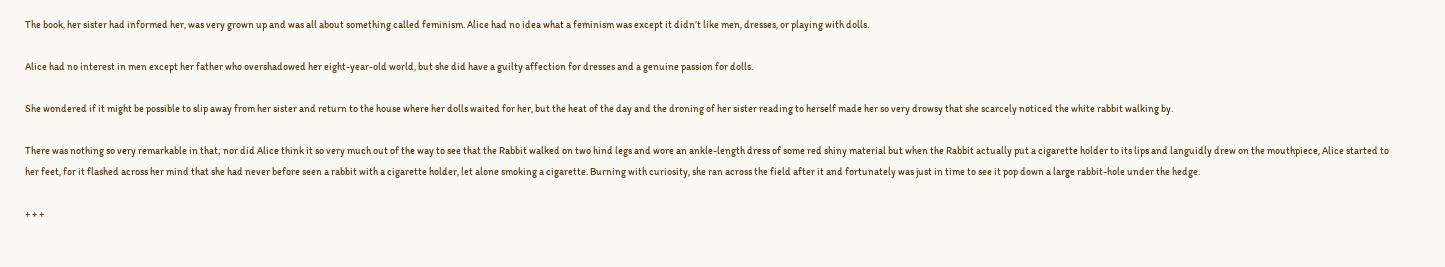The book, her sister had informed her, was very grown up and was all about something called feminism. Alice had no idea what a feminism was except it didn’t like men, dresses, or playing with dolls.

Alice had no interest in men except her father who overshadowed her eight-year-old world, but she did have a guilty affection for dresses and a genuine passion for dolls.

She wondered if it might be possible to slip away from her sister and return to the house where her dolls waited for her, but the heat of the day and the droning of her sister reading to herself made her so very drowsy that she scarcely noticed the white rabbit walking by.

There was nothing so very remarkable in that; nor did Alice think it so very much out of the way to see that the Rabbit walked on two hind legs and wore an ankle-length dress of some red shiny material but when the Rabbit actually put a cigarette holder to its lips and languidly drew on the mouthpiece, Alice started to her feet, for it flashed across her mind that she had never before seen a rabbit with a cigarette holder, let alone smoking a cigarette. Burning with curiosity, she ran across the field after it and fortunately was just in time to see it pop down a large rabbit-hole under the hedge.

+ + +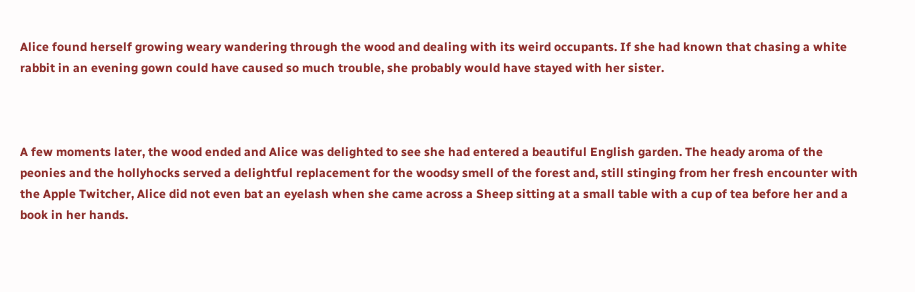Alice found herself growing weary wandering through the wood and dealing with its weird occupants. If she had known that chasing a white rabbit in an evening gown could have caused so much trouble, she probably would have stayed with her sister.



A few moments later, the wood ended and Alice was delighted to see she had entered a beautiful English garden. The heady aroma of the peonies and the hollyhocks served a delightful replacement for the woodsy smell of the forest and, still stinging from her fresh encounter with the Apple Twitcher, Alice did not even bat an eyelash when she came across a Sheep sitting at a small table with a cup of tea before her and a book in her hands.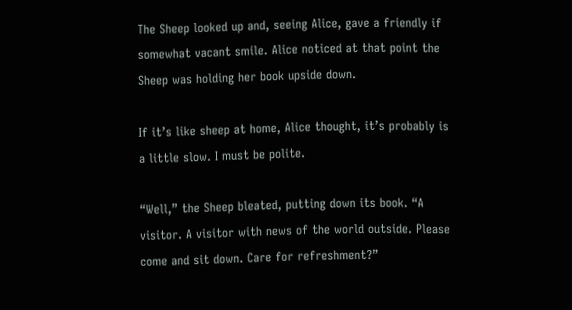The Sheep looked up and, seeing Alice, gave a friendly if somewhat vacant smile. Alice noticed at that point the Sheep was holding her book upside down.

If it’s like sheep at home, Alice thought, it’s probably is a little slow. I must be polite.

“Well,” the Sheep bleated, putting down its book. “A visitor. A visitor with news of the world outside. Please come and sit down. Care for refreshment?”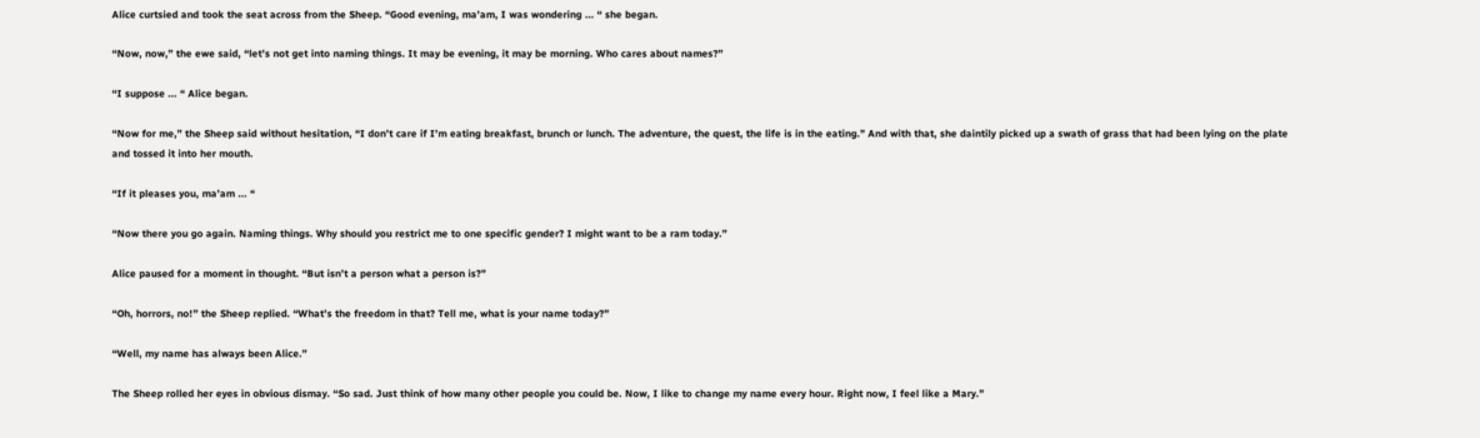Alice curtsied and took the seat across from the Sheep. “Good evening, ma’am, I was wondering ... “ she began.

“Now, now,” the ewe said, “let’s not get into naming things. It may be evening, it may be morning. Who cares about names?”

“I suppose ... “ Alice began.

“Now for me,” the Sheep said without hesitation, “I don’t care if I’m eating breakfast, brunch or lunch. The adventure, the quest, the life is in the eating.” And with that, she daintily picked up a swath of grass that had been lying on the plate and tossed it into her mouth.

“If it pleases you, ma’am ... “

“Now there you go again. Naming things. Why should you restrict me to one specific gender? I might want to be a ram today.”

Alice paused for a moment in thought. “But isn’t a person what a person is?”

“Oh, horrors, no!” the Sheep replied. “What’s the freedom in that? Tell me, what is your name today?”

“Well, my name has always been Alice.”

The Sheep rolled her eyes in obvious dismay. “So sad. Just think of how many other people you could be. Now, I like to change my name every hour. Right now, I feel like a Mary.”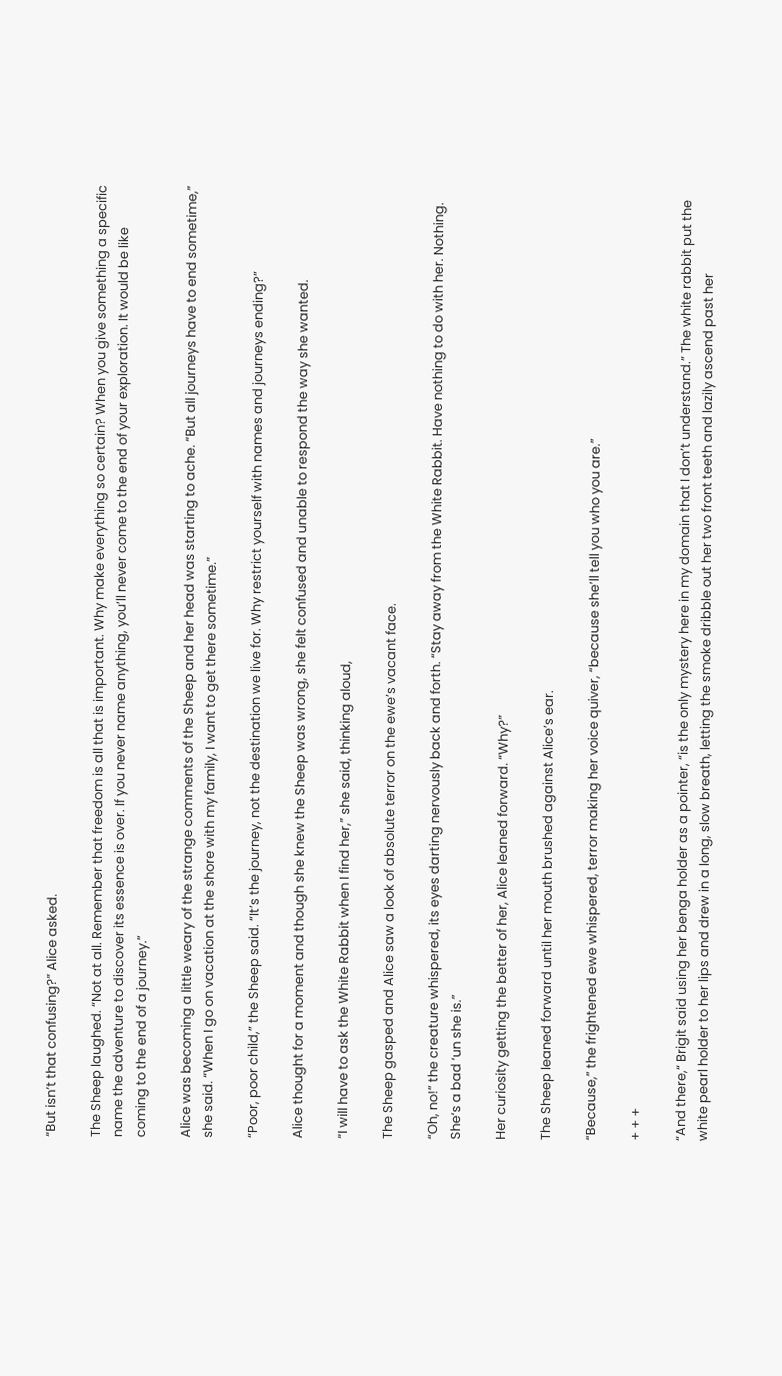“But isn’t that confusing?” Alice asked.

The Sheep laughed. “Not at all. Remember that freedom is all that is important. Why make everything so certain? When you give something a specific name the adventure to discover its essence is over. If you never name anything, you’ll never come to the end of your exploration. It would be like coming to the end of a journey.”

Alice was becoming a little weary of the strange comments of the Sheep and her head was starting to ache. “But all journeys have to end sometime,” she said. “When I go on vacation at the shore with my family, I want to get there sometime.”

“Poor, poor child,” the Sheep said. “It’s the journey, not the destination we live for. Why restrict yourself with names and journeys ending?”

Alice thought for a moment and though she knew the Sheep was wrong, she felt confused and unable to respond the way she wanted.

“I will have to ask the White Rabbit when I find her,” she said, thinking aloud,

The Sheep gasped and Alice saw a look of absolute terror on the ewe’s vacant face.

“Oh, no!” the creature whispered, its eyes darting nervously back and forth. “Stay away from the White Rabbit. Have nothing to do with her. Nothing. She‘s a bad ‘un she is.”

Her curiosity getting the better of her, Alice leaned forward. “Why?”

The Sheep leaned forward until her mouth brushed against Alice’s ear.

“Because,” the frightened ewe whispered, terror making her voice quiver, “because she’ll tell you who you are.”

+ + +

“And there,“ Brigit said using her benga holder as a pointer, “is the only mystery here in my domain that I don’t understand.” The white rabbit put the white pearl holder to her lips and drew in a long, slow breath, letting the smoke dribble out her two front teeth and lazily ascend past her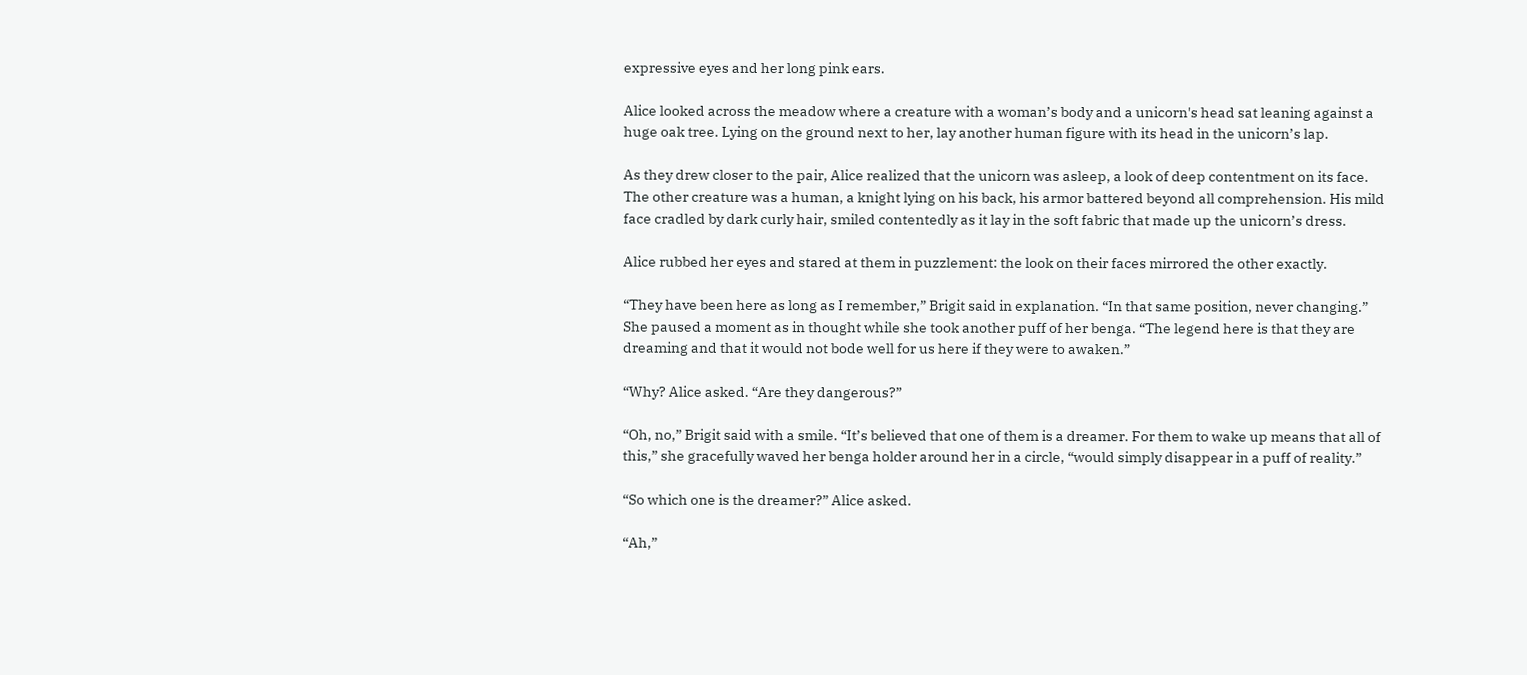expressive eyes and her long pink ears.

Alice looked across the meadow where a creature with a woman’s body and a unicorn's head sat leaning against a huge oak tree. Lying on the ground next to her, lay another human figure with its head in the unicorn’s lap.

As they drew closer to the pair, Alice realized that the unicorn was asleep, a look of deep contentment on its face. The other creature was a human, a knight lying on his back, his armor battered beyond all comprehension. His mild face cradled by dark curly hair, smiled contentedly as it lay in the soft fabric that made up the unicorn’s dress.

Alice rubbed her eyes and stared at them in puzzlement: the look on their faces mirrored the other exactly.

“They have been here as long as I remember,” Brigit said in explanation. “In that same position, never changing.” She paused a moment as in thought while she took another puff of her benga. “The legend here is that they are dreaming and that it would not bode well for us here if they were to awaken.”

“Why? Alice asked. “Are they dangerous?”

“Oh, no,” Brigit said with a smile. “It’s believed that one of them is a dreamer. For them to wake up means that all of this,” she gracefully waved her benga holder around her in a circle, “would simply disappear in a puff of reality.”

“So which one is the dreamer?” Alice asked.

“Ah,”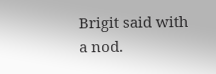Brigit said with a nod.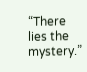“There lies the mystery.”